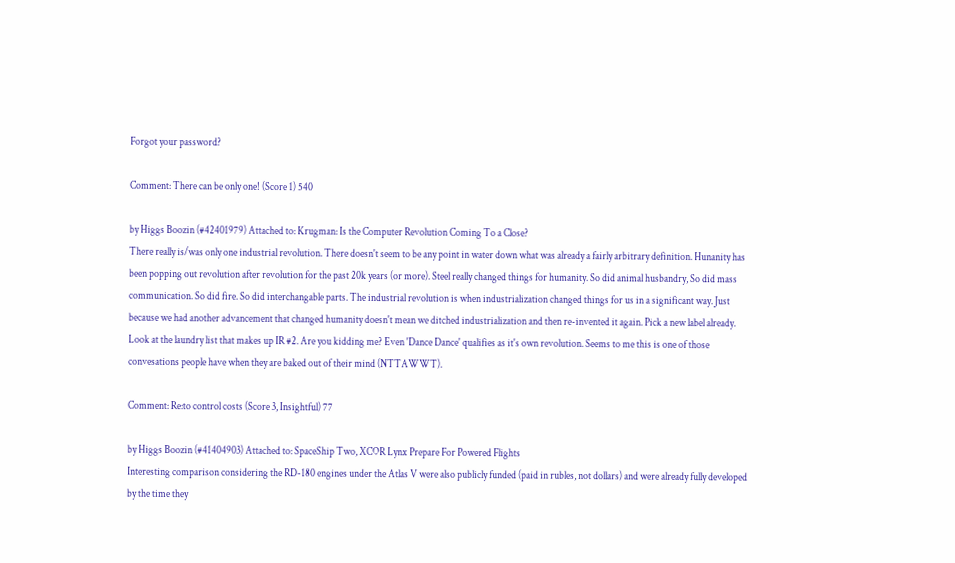Forgot your password?

Comment: There can be only one! (Score 1) 540

by Higgs Boozin (#42401979) Attached to: Krugman: Is the Computer Revolution Coming To a Close?
There really is/was only one industrial revolution. There doesn't seem to be any point in water down what was already a fairly arbitrary definition. Hunanity has been popping out revolution after revolution for the past 20k years (or more). Steel really changed things for humanity. So did animal husbandry, So did mass communication. So did fire. So did interchangable parts. The industrial revolution is when industrialization changed things for us in a significant way. Just because we had another advancement that changed humanity doesn't mean we ditched industrialization and then re-invented it again. Pick a new label already. Look at the laundry list that makes up IR #2. Are you kidding me? Even 'Dance Dance' qualifies as it's own revolution. Seems to me this is one of those convesations people have when they are baked out of their mind (NTTAWWT).

Comment: Re:to control costs (Score 3, Insightful) 77

by Higgs Boozin (#41404903) Attached to: SpaceShip Two, XCOR Lynx Prepare For Powered Flights
Interesting comparison considering the RD-180 engines under the Atlas V were also publicly funded (paid in rubles, not dollars) and were already fully developed by the time they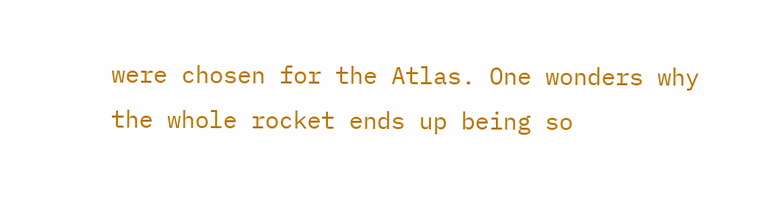were chosen for the Atlas. One wonders why the whole rocket ends up being so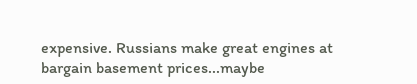expensive. Russians make great engines at bargain basement prices...maybe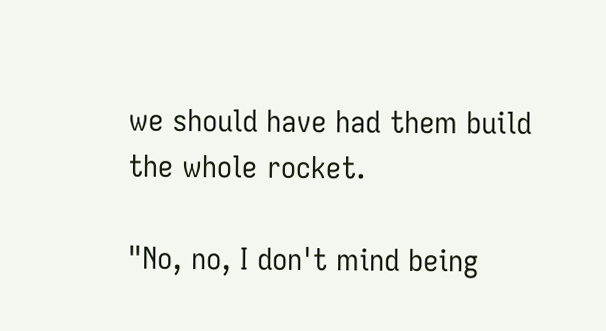we should have had them build the whole rocket.

"No, no, I don't mind being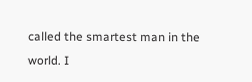called the smartest man in the world. I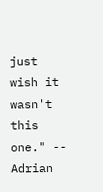just wish it wasn't this one." -- Adrian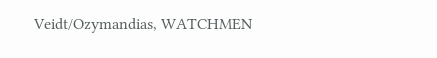Veidt/Ozymandias, WATCHMEN